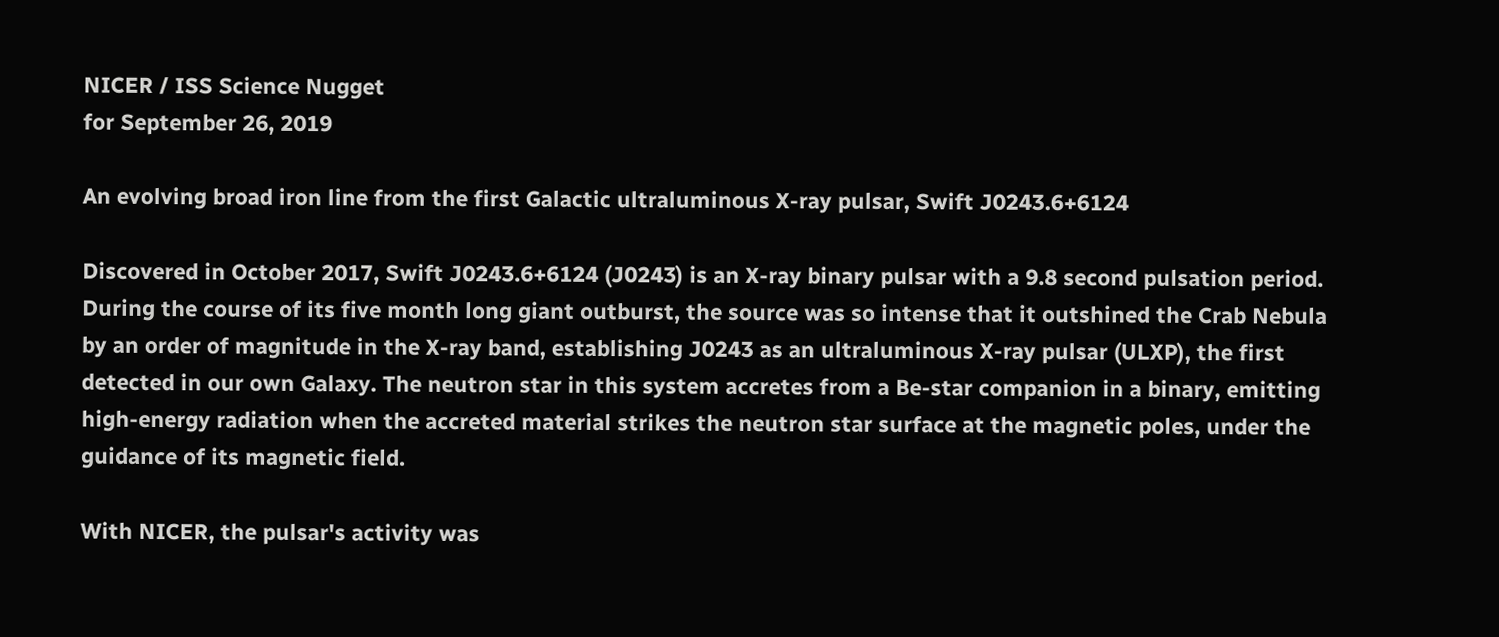NICER / ISS Science Nugget
for September 26, 2019

An evolving broad iron line from the first Galactic ultraluminous X-ray pulsar, Swift J0243.6+6124

Discovered in October 2017, Swift J0243.6+6124 (J0243) is an X-ray binary pulsar with a 9.8 second pulsation period. During the course of its five month long giant outburst, the source was so intense that it outshined the Crab Nebula by an order of magnitude in the X-ray band, establishing J0243 as an ultraluminous X-ray pulsar (ULXP), the first detected in our own Galaxy. The neutron star in this system accretes from a Be-star companion in a binary, emitting high-energy radiation when the accreted material strikes the neutron star surface at the magnetic poles, under the guidance of its magnetic field.

With NICER, the pulsar's activity was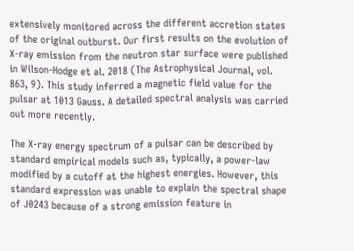extensively monitored across the different accretion states of the original outburst. Our first results on the evolution of X-ray emission from the neutron star surface were published in Wilson-Hodge et al. 2018 (The Astrophysical Journal, vol. 863, 9). This study inferred a magnetic field value for the pulsar at 1013 Gauss. A detailed spectral analysis was carried out more recently.

The X-ray energy spectrum of a pulsar can be described by standard empirical models such as, typically, a power-law modified by a cutoff at the highest energies. However, this standard expression was unable to explain the spectral shape of J0243 because of a strong emission feature in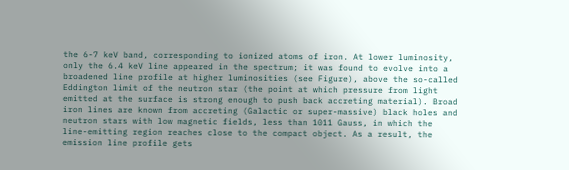the 6-7 keV band, corresponding to ionized atoms of iron. At lower luminosity, only the 6.4 keV line appeared in the spectrum; it was found to evolve into a broadened line profile at higher luminosities (see Figure), above the so-called Eddington limit of the neutron star (the point at which pressure from light emitted at the surface is strong enough to push back accreting material). Broad iron lines are known from accreting (Galactic or super-massive) black holes and neutron stars with low magnetic fields, less than 1011 Gauss, in which the line-emitting region reaches close to the compact object. As a result, the emission line profile gets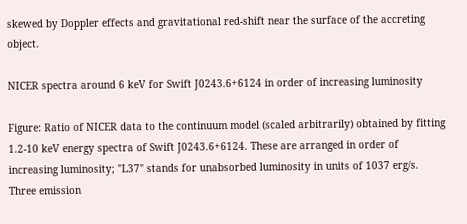skewed by Doppler effects and gravitational red-shift near the surface of the accreting object.

NICER spectra around 6 keV for Swift J0243.6+6124 in order of increasing luminosity

Figure: Ratio of NICER data to the continuum model (scaled arbitrarily) obtained by fitting 1.2-10 keV energy spectra of Swift J0243.6+6124. These are arranged in order of increasing luminosity; "L37" stands for unabsorbed luminosity in units of 1037 erg/s. Three emission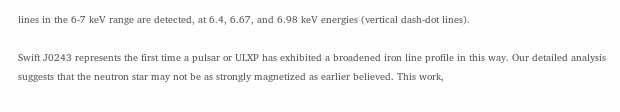lines in the 6-7 keV range are detected, at 6.4, 6.67, and 6.98 keV energies (vertical dash-dot lines).

Swift J0243 represents the first time a pulsar or ULXP has exhibited a broadened iron line profile in this way. Our detailed analysis suggests that the neutron star may not be as strongly magnetized as earlier believed. This work,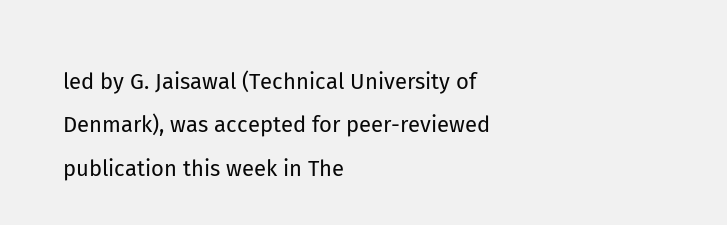led by G. Jaisawal (Technical University of Denmark), was accepted for peer-reviewed publication this week in The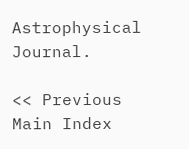Astrophysical Journal.

<< Previous       Main Index